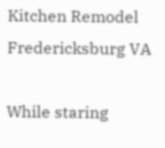Kitchen Remodel Fredericksburg VA

While staring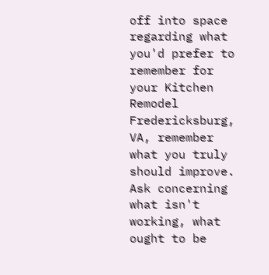off into space regarding what you'd prefer to remember for your Kitchen Remodel Fredericksburg, VA, remember what you truly should improve. Ask concerning what isn't working, what ought to be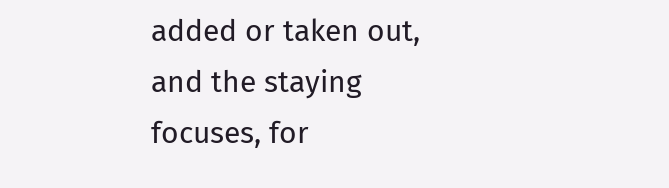added or taken out, and the staying focuses, for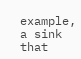example, a sink that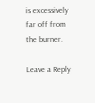is excessively far off from the burner.

Leave a Reply